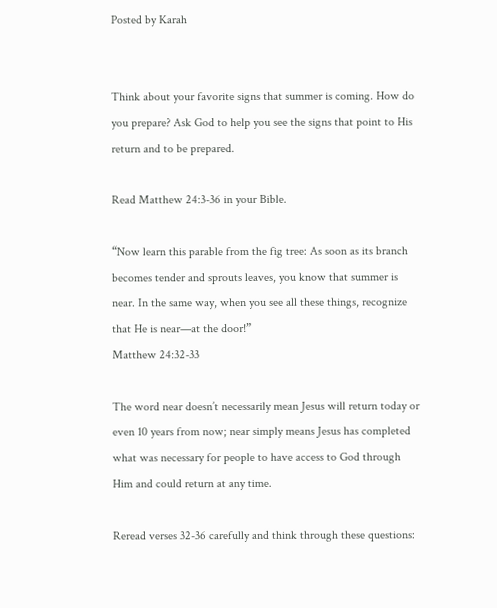Posted by Karah


Think about your favorite signs that summer is coming. How do you prepare? Ask God to help you see the signs that point to His return and to be prepared.

Read Matthew 24:3-36 in your Bible.

“Now learn this parable from the fig tree: As soon as its branch becomes tender and sprouts leaves, you know that summer is near. In the same way, when you see all these things, recognize that He is near—at the door!”
Matthew 24:32-33

The word near doesn’t necessarily mean Jesus will return today or even 10 years from now; near simply means Jesus has completed what was necessary for people to have access to God through Him and could return at any time.

Reread verses 32-36 carefully and think through these questions: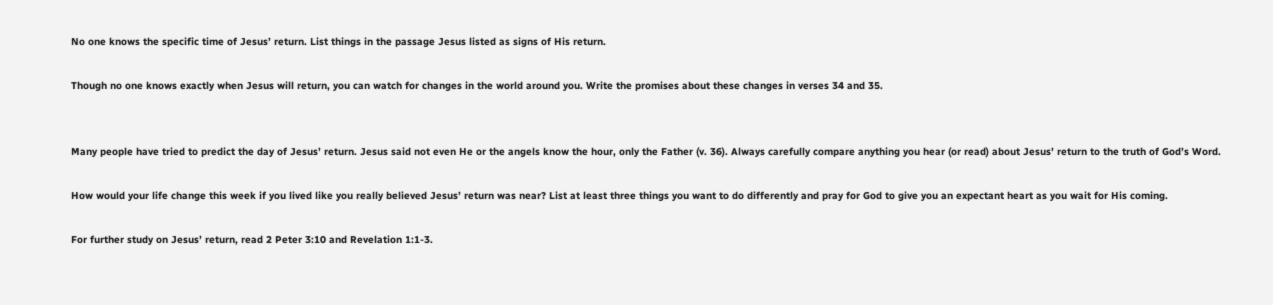No one knows the specific time of Jesus’ return. List things in the passage Jesus listed as signs of His return.

Though no one knows exactly when Jesus will return, you can watch for changes in the world around you. Write the promises about these changes in verses 34 and 35.


Many people have tried to predict the day of Jesus’ return. Jesus said not even He or the angels know the hour, only the Father (v. 36). Always carefully compare anything you hear (or read) about Jesus’ return to the truth of God’s Word.

How would your life change this week if you lived like you really believed Jesus’ return was near? List at least three things you want to do differently and pray for God to give you an expectant heart as you wait for His coming.

For further study on Jesus’ return, read 2 Peter 3:10 and Revelation 1:1-3.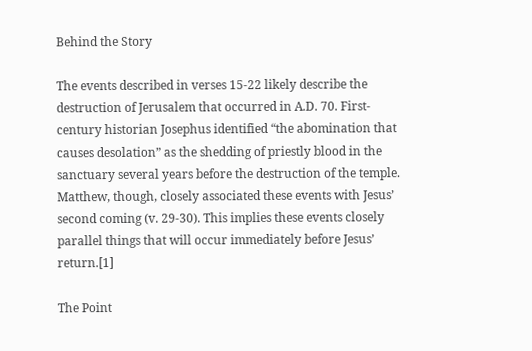Behind the Story

The events described in verses 15-22 likely describe the destruction of Jerusalem that occurred in A.D. 70. First-century historian Josephus identified “the abomination that causes desolation” as the shedding of priestly blood in the sanctuary several years before the destruction of the temple. Matthew, though, closely associated these events with Jesus’ second coming (v. 29-30). This implies these events closely parallel things that will occur immediately before Jesus’ return.[1]

The Point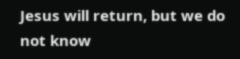Jesus will return, but we do not know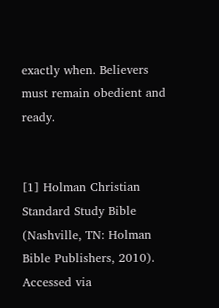exactly when. Believers must remain obedient and ready.


[1] Holman Christian Standard Study Bible (Nashville, TN: Holman Bible Publishers, 2010). Accessed via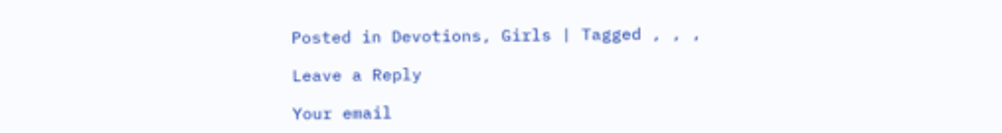Posted in Devotions, Girls | Tagged , , ,

Leave a Reply

Your email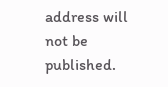address will not be published.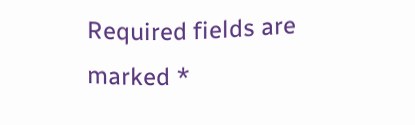Required fields are marked *